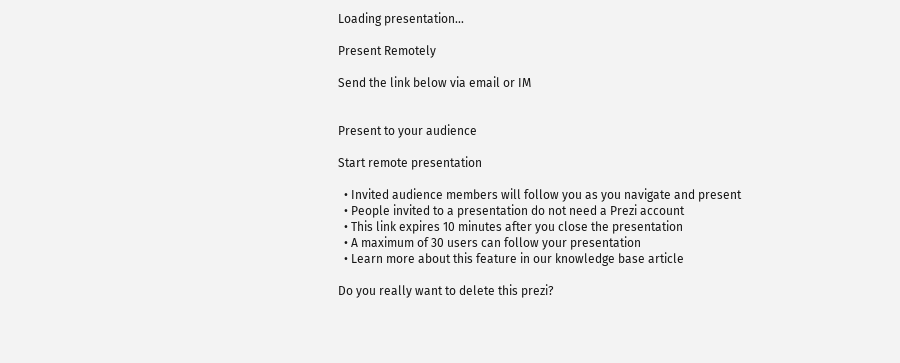Loading presentation...

Present Remotely

Send the link below via email or IM


Present to your audience

Start remote presentation

  • Invited audience members will follow you as you navigate and present
  • People invited to a presentation do not need a Prezi account
  • This link expires 10 minutes after you close the presentation
  • A maximum of 30 users can follow your presentation
  • Learn more about this feature in our knowledge base article

Do you really want to delete this prezi?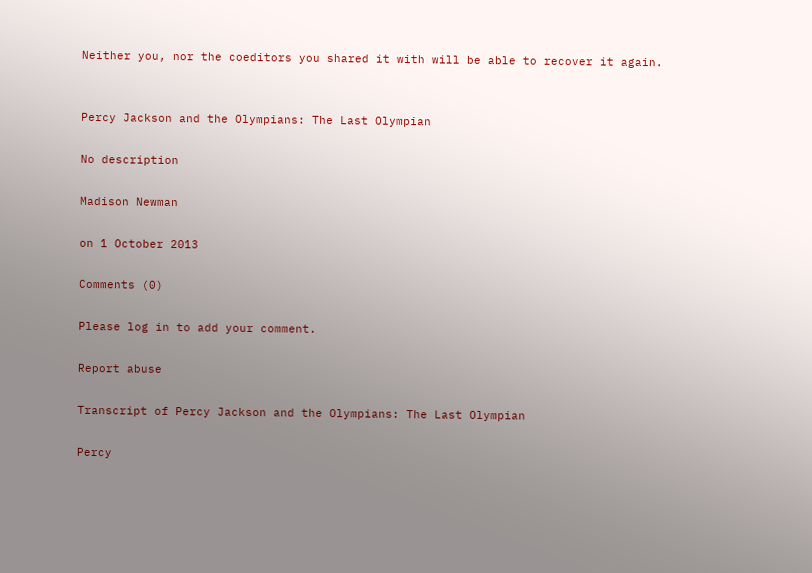Neither you, nor the coeditors you shared it with will be able to recover it again.


Percy Jackson and the Olympians: The Last Olympian

No description

Madison Newman

on 1 October 2013

Comments (0)

Please log in to add your comment.

Report abuse

Transcript of Percy Jackson and the Olympians: The Last Olympian

Percy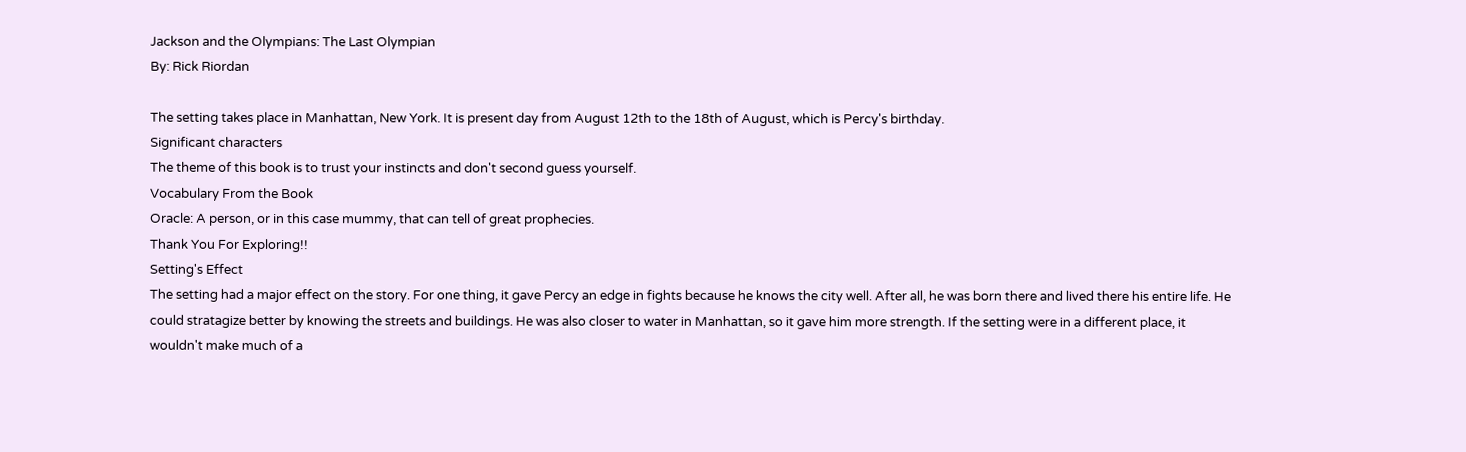Jackson and the Olympians: The Last Olympian
By: Rick Riordan

The setting takes place in Manhattan, New York. It is present day from August 12th to the 18th of August, which is Percy's birthday.
Significant characters
The theme of this book is to trust your instincts and don't second guess yourself.
Vocabulary From the Book
Oracle: A person, or in this case mummy, that can tell of great prophecies.
Thank You For Exploring!!
Setting's Effect
The setting had a major effect on the story. For one thing, it gave Percy an edge in fights because he knows the city well. After all, he was born there and lived there his entire life. He could stratagize better by knowing the streets and buildings. He was also closer to water in Manhattan, so it gave him more strength. If the setting were in a different place, it wouldn't make much of a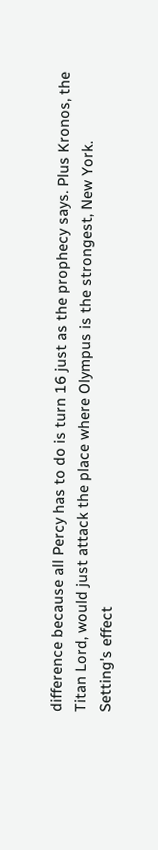difference because all Percy has to do is turn 16 just as the prophecy says. Plus Kronos, the Titan Lord, would just attack the place where Olympus is the strongest, New York.
Setting's effect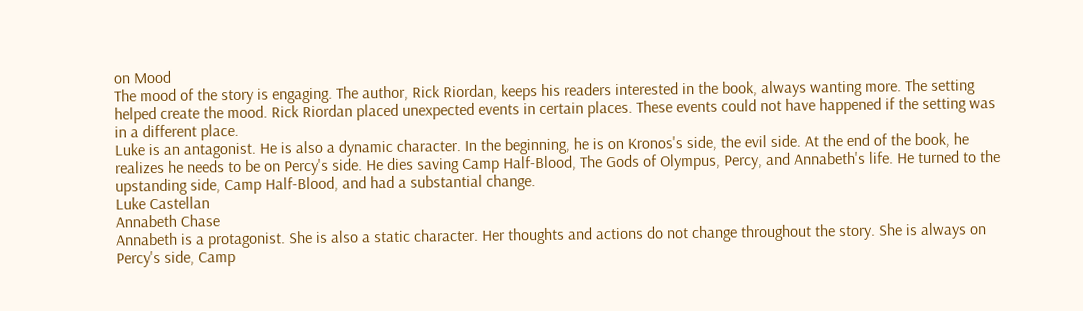on Mood
The mood of the story is engaging. The author, Rick Riordan, keeps his readers interested in the book, always wanting more. The setting helped create the mood. Rick Riordan placed unexpected events in certain places. These events could not have happened if the setting was in a different place.
Luke is an antagonist. He is also a dynamic character. In the beginning, he is on Kronos's side, the evil side. At the end of the book, he realizes he needs to be on Percy's side. He dies saving Camp Half-Blood, The Gods of Olympus, Percy, and Annabeth's life. He turned to the upstanding side, Camp Half-Blood, and had a substantial change.
Luke Castellan
Annabeth Chase
Annabeth is a protagonist. She is also a static character. Her thoughts and actions do not change throughout the story. She is always on Percy's side, Camp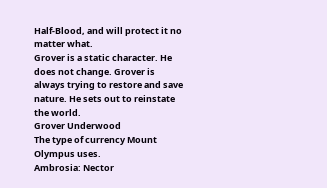Half-Blood, and will protect it no matter what.
Grover is a static character. He does not change. Grover is always trying to restore and save nature. He sets out to reinstate the world.
Grover Underwood
The type of currency Mount Olympus uses.
Ambrosia: Nector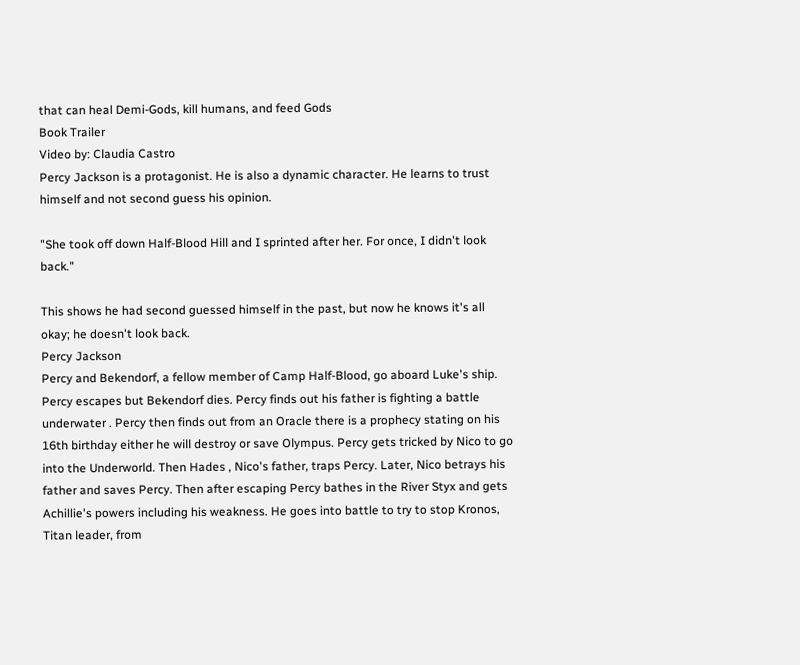that can heal Demi-Gods, kill humans, and feed Gods
Book Trailer
Video by: Claudia Castro
Percy Jackson is a protagonist. He is also a dynamic character. He learns to trust himself and not second guess his opinion.

"She took off down Half-Blood Hill and I sprinted after her. For once, I didn't look back."

This shows he had second guessed himself in the past, but now he knows it's all okay; he doesn't look back.
Percy Jackson
Percy and Bekendorf, a fellow member of Camp Half-Blood, go aboard Luke's ship. Percy escapes but Bekendorf dies. Percy finds out his father is fighting a battle underwater . Percy then finds out from an Oracle there is a prophecy stating on his 16th birthday either he will destroy or save Olympus. Percy gets tricked by Nico to go into the Underworld. Then Hades , Nico's father, traps Percy. Later, Nico betrays his father and saves Percy. Then after escaping Percy bathes in the River Styx and gets Achillie's powers including his weakness. He goes into battle to try to stop Kronos, Titan leader, from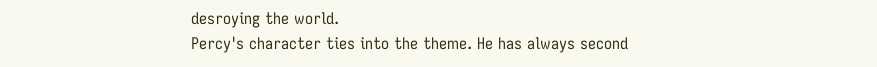desroying the world.
Percy's character ties into the theme. He has always second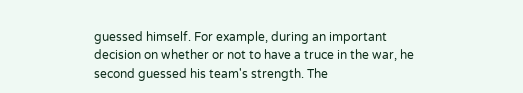guessed himself. For example, during an important decision on whether or not to have a truce in the war, he second guessed his team's strength. The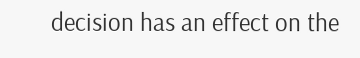decision has an effect on the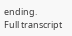ending.
Full transcript